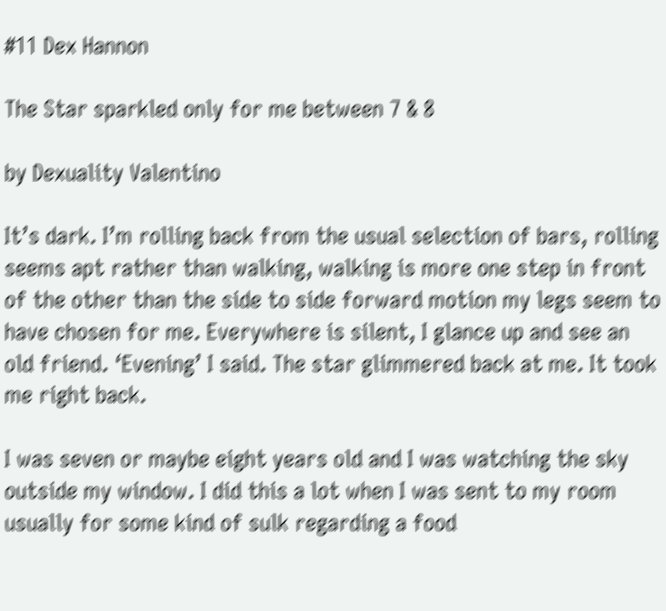#11 Dex Hannon

The Star sparkled only for me between 7 & 8

by Dexuality Valentino

It’s dark. I’m rolling back from the usual selection of bars, rolling seems apt rather than walking, walking is more one step in front of the other than the side to side forward motion my legs seem to have chosen for me. Everywhere is silent, I glance up and see an old friend. ‘Evening’ I said. The star glimmered back at me. It took me right back.

I was seven or maybe eight years old and I was watching the sky outside my window. I did this a lot when I was sent to my room usually for some kind of sulk regarding a food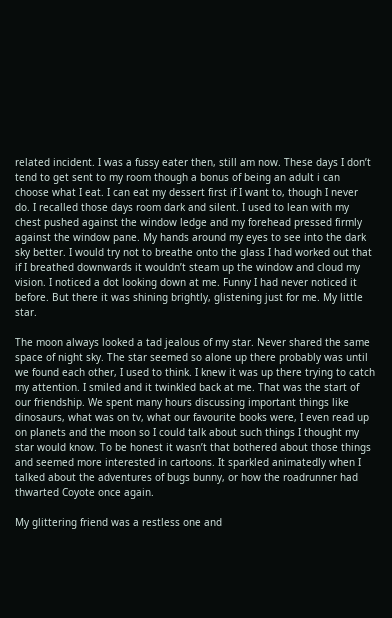related incident. I was a fussy eater then, still am now. These days I don’t tend to get sent to my room though a bonus of being an adult i can choose what I eat. I can eat my dessert first if I want to, though I never do. I recalled those days room dark and silent. I used to lean with my chest pushed against the window ledge and my forehead pressed firmly against the window pane. My hands around my eyes to see into the dark sky better. I would try not to breathe onto the glass I had worked out that if I breathed downwards it wouldn’t steam up the window and cloud my vision. I noticed a dot looking down at me. Funny I had never noticed it before. But there it was shining brightly, glistening just for me. My little star.

The moon always looked a tad jealous of my star. Never shared the same space of night sky. The star seemed so alone up there probably was until we found each other, I used to think. I knew it was up there trying to catch my attention. I smiled and it twinkled back at me. That was the start of our friendship. We spent many hours discussing important things like dinosaurs, what was on tv, what our favourite books were, I even read up on planets and the moon so I could talk about such things I thought my star would know. To be honest it wasn’t that bothered about those things and seemed more interested in cartoons. It sparkled animatedly when I talked about the adventures of bugs bunny, or how the roadrunner had thwarted Coyote once again.

My glittering friend was a restless one and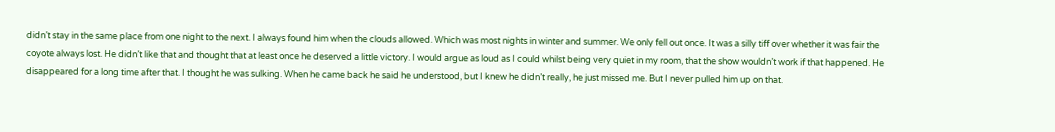didn’t stay in the same place from one night to the next. I always found him when the clouds allowed. Which was most nights in winter and summer. We only fell out once. It was a silly tiff over whether it was fair the coyote always lost. He didn’t like that and thought that at least once he deserved a little victory. I would argue as loud as I could whilst being very quiet in my room, that the show wouldn’t work if that happened. He disappeared for a long time after that. I thought he was sulking. When he came back he said he understood, but I knew he didn’t really, he just missed me. But I never pulled him up on that.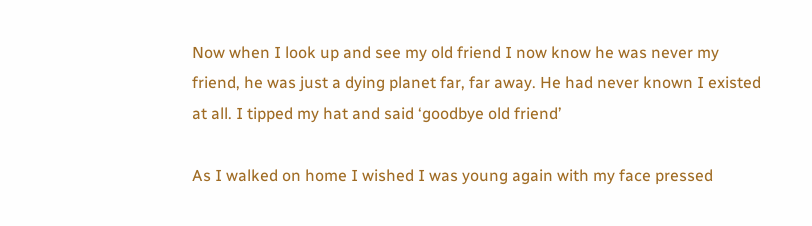Now when I look up and see my old friend I now know he was never my friend, he was just a dying planet far, far away. He had never known I existed at all. I tipped my hat and said ‘goodbye old friend’

As I walked on home I wished I was young again with my face pressed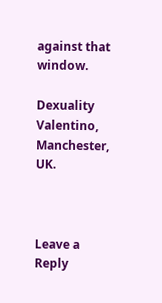against that window.

Dexuality Valentino, Manchester, UK.



Leave a Reply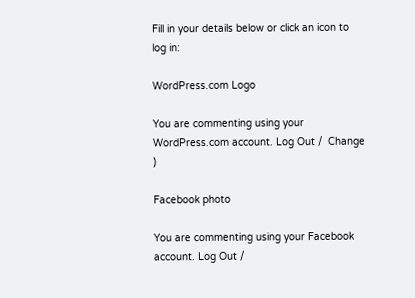Fill in your details below or click an icon to log in:

WordPress.com Logo

You are commenting using your WordPress.com account. Log Out /  Change )

Facebook photo

You are commenting using your Facebook account. Log Out /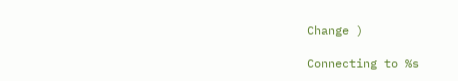Change )

Connecting to %s